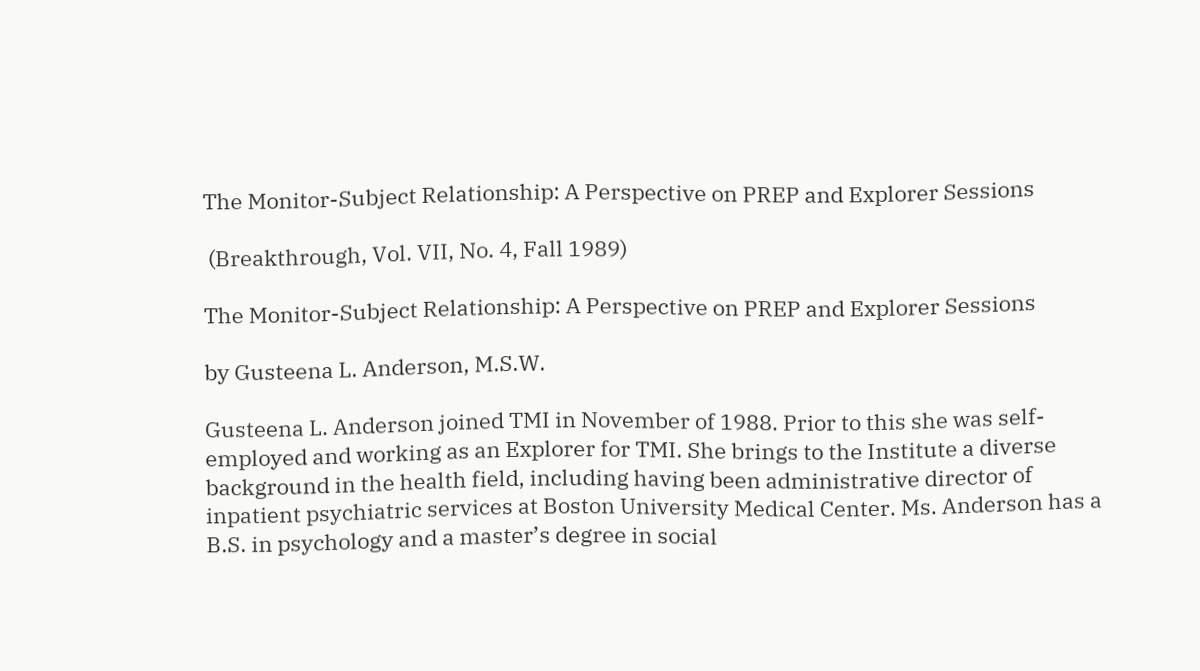The Monitor-Subject Relationship: A Perspective on PREP and Explorer Sessions

 (Breakthrough, Vol. VII, No. 4, Fall 1989)

The Monitor-Subject Relationship: A Perspective on PREP and Explorer Sessions

by Gusteena L. Anderson, M.S.W.

Gusteena L. Anderson joined TMI in November of 1988. Prior to this she was self-employed and working as an Explorer for TMI. She brings to the Institute a diverse background in the health field, including having been administrative director of inpatient psychiatric services at Boston University Medical Center. Ms. Anderson has a B.S. in psychology and a master’s degree in social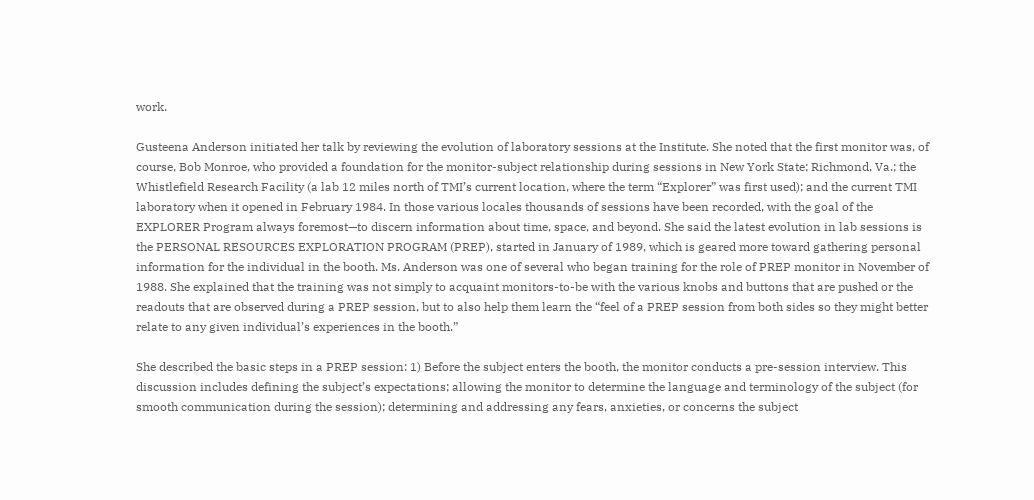work.

Gusteena Anderson initiated her talk by reviewing the evolution of laboratory sessions at the Institute. She noted that the first monitor was, of course, Bob Monroe, who provided a foundation for the monitor-subject relationship during sessions in New York State; Richmond, Va.; the Whistlefield Research Facility (a lab 12 miles north of TMI’s current location, where the term “Explorer” was first used); and the current TMI laboratory when it opened in February 1984. In those various locales thousands of sessions have been recorded, with the goal of the EXPLORER Program always foremost—to discern information about time, space, and beyond. She said the latest evolution in lab sessions is the PERSONAL RESOURCES EXPLORATION PROGRAM (PREP), started in January of 1989, which is geared more toward gathering personal information for the individual in the booth. Ms. Anderson was one of several who began training for the role of PREP monitor in November of 1988. She explained that the training was not simply to acquaint monitors-to-be with the various knobs and buttons that are pushed or the readouts that are observed during a PREP session, but to also help them learn the “feel of a PREP session from both sides so they might better relate to any given individual’s experiences in the booth.”

She described the basic steps in a PREP session: 1) Before the subject enters the booth, the monitor conducts a pre-session interview. This discussion includes defining the subject’s expectations; allowing the monitor to determine the language and terminology of the subject (for smooth communication during the session); determining and addressing any fears, anxieties, or concerns the subject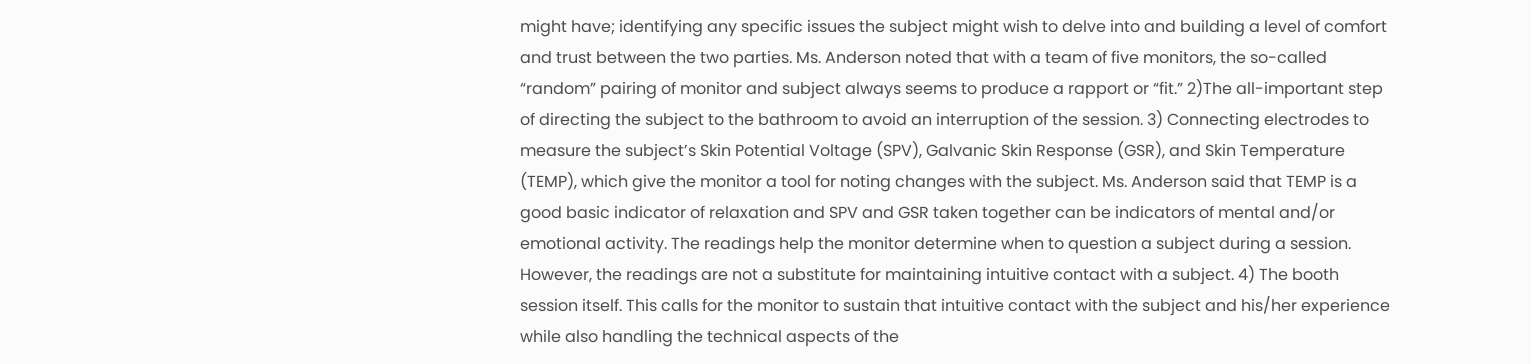might have; identifying any specific issues the subject might wish to delve into and building a level of comfort and trust between the two parties. Ms. Anderson noted that with a team of five monitors, the so-called “random” pairing of monitor and subject always seems to produce a rapport or “fit.” 2)The all-important step of directing the subject to the bathroom to avoid an interruption of the session. 3) Connecting electrodes to measure the subject’s Skin Potential Voltage (SPV), Galvanic Skin Response (GSR), and Skin Temperature (TEMP), which give the monitor a tool for noting changes with the subject. Ms. Anderson said that TEMP is a good basic indicator of relaxation and SPV and GSR taken together can be indicators of mental and/or emotional activity. The readings help the monitor determine when to question a subject during a session. However, the readings are not a substitute for maintaining intuitive contact with a subject. 4) The booth session itself. This calls for the monitor to sustain that intuitive contact with the subject and his/her experience while also handling the technical aspects of the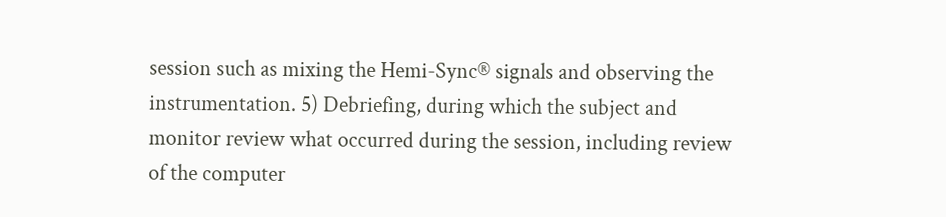session such as mixing the Hemi-Sync® signals and observing the instrumentation. 5) Debriefing, during which the subject and monitor review what occurred during the session, including review of the computer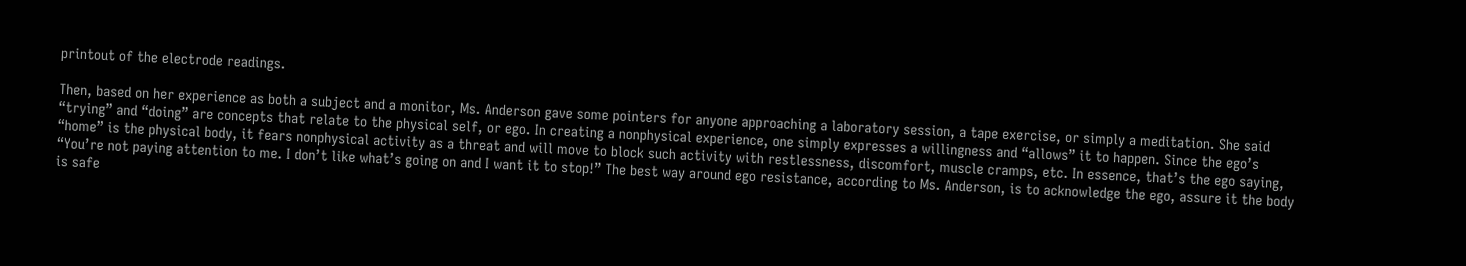printout of the electrode readings.

Then, based on her experience as both a subject and a monitor, Ms. Anderson gave some pointers for anyone approaching a laboratory session, a tape exercise, or simply a meditation. She said “trying” and “doing” are concepts that relate to the physical self, or ego. In creating a nonphysical experience, one simply expresses a willingness and “allows” it to happen. Since the ego’s “home” is the physical body, it fears nonphysical activity as a threat and will move to block such activity with restlessness, discomfort, muscle cramps, etc. In essence, that’s the ego saying, “You’re not paying attention to me. I don’t like what’s going on and I want it to stop!” The best way around ego resistance, according to Ms. Anderson, is to acknowledge the ego, assure it the body is safe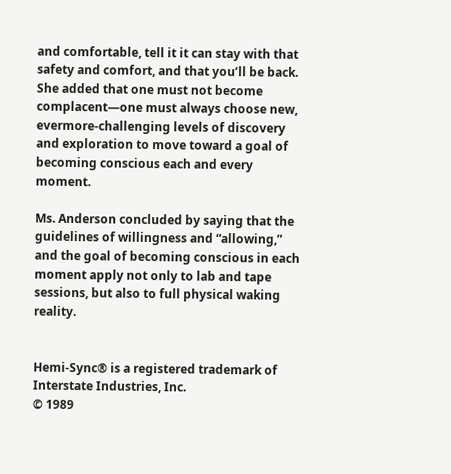and comfortable, tell it it can stay with that safety and comfort, and that you’ll be back. She added that one must not become complacent—one must always choose new, evermore-challenging levels of discovery and exploration to move toward a goal of becoming conscious each and every moment.

Ms. Anderson concluded by saying that the guidelines of willingness and “allowing,” and the goal of becoming conscious in each moment apply not only to lab and tape sessions, but also to full physical waking reality.


Hemi-Sync® is a registered trademark of Interstate Industries, Inc.
© 1989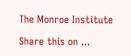The Monroe Institute

Share this on ...